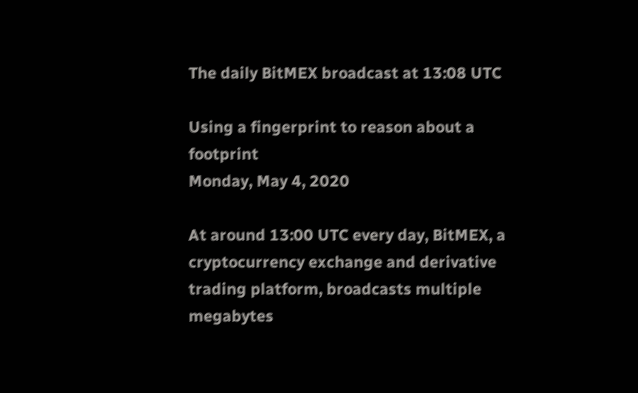The daily BitMEX broadcast at 13:08 UTC

Using a fingerprint to reason about a footprint
Monday, May 4, 2020

At around 13:00 UTC every day, BitMEX, a cryptocurrency exchange and derivative trading platform, broadcasts multiple megabytes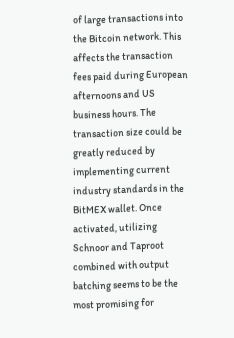of large transactions into the Bitcoin network. This affects the transaction fees paid during European afternoons and US business hours. The transaction size could be greatly reduced by implementing current industry standards in the BitMEX wallet. Once activated, utilizing Schnoor and Taproot combined with output batching seems to be the most promising for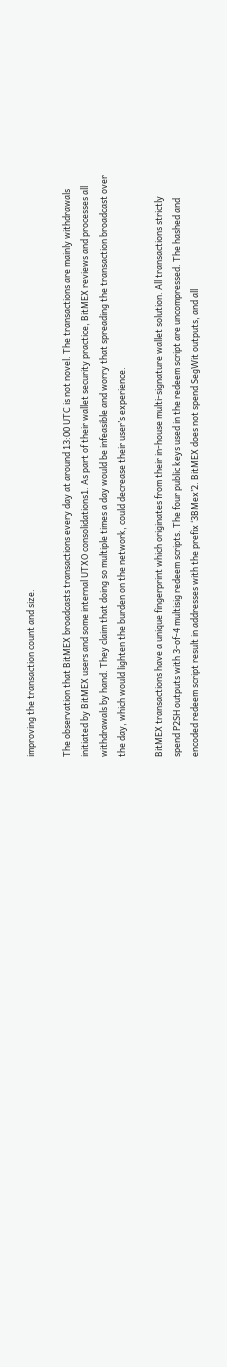improving the transaction count and size.

The observation that BitMEX broadcasts transactions every day at around 13:00 UTC is not novel. The transactions are mainly withdrawals initiated by BitMEX users and some internal UTXO consolidations1. As part of their wallet security practice, BitMEX reviews and processes all withdrawals by hand. They claim that doing so multiple times a day would be infeasible and worry that spreading the transaction broadcast over the day, which would lighten the burden on the network, could decrease their user’s experience.

BitMEX transactions have a unique fingerprint which originates from their in-house multi-signature wallet solution. All transactions strictly spend P2SH outputs with 3-of-4 multisig redeem scripts. The four public keys used in the redeem script are uncompressed. The hashed and encoded redeem script result in addresses with the prefix ‘3BMex’2. BitMEX does not spend SegWit outputs, and all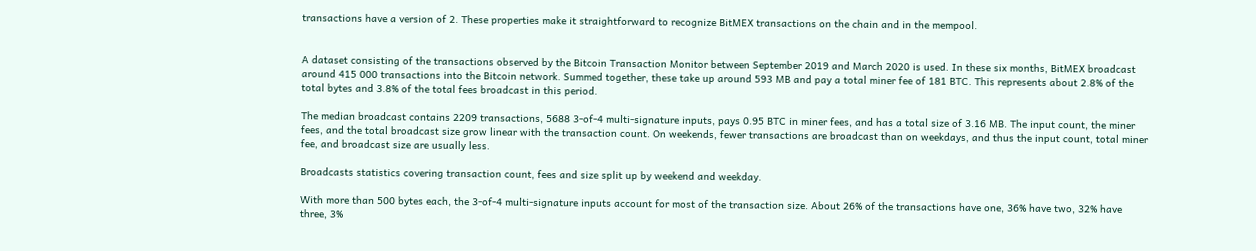transactions have a version of 2. These properties make it straightforward to recognize BitMEX transactions on the chain and in the mempool.


A dataset consisting of the transactions observed by the Bitcoin Transaction Monitor between September 2019 and March 2020 is used. In these six months, BitMEX broadcast around 415 000 transactions into the Bitcoin network. Summed together, these take up around 593 MB and pay a total miner fee of 181 BTC. This represents about 2.8% of the total bytes and 3.8% of the total fees broadcast in this period.

The median broadcast contains 2209 transactions, 5688 3-of-4 multi-signature inputs, pays 0.95 BTC in miner fees, and has a total size of 3.16 MB. The input count, the miner fees, and the total broadcast size grow linear with the transaction count. On weekends, fewer transactions are broadcast than on weekdays, and thus the input count, total miner fee, and broadcast size are usually less.

Broadcasts statistics covering transaction count, fees and size split up by weekend and weekday.

With more than 500 bytes each, the 3-of-4 multi-signature inputs account for most of the transaction size. About 26% of the transactions have one, 36% have two, 32% have three, 3%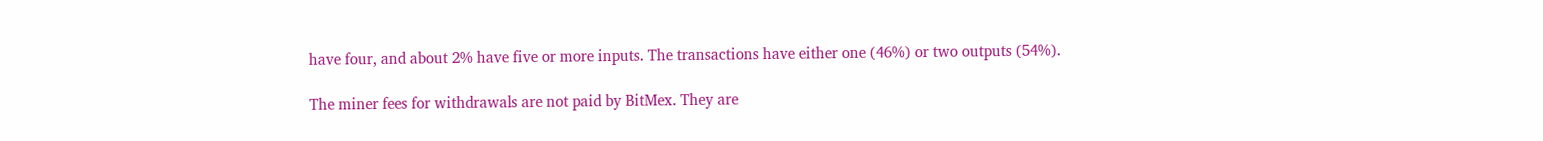have four, and about 2% have five or more inputs. The transactions have either one (46%) or two outputs (54%).

The miner fees for withdrawals are not paid by BitMex. They are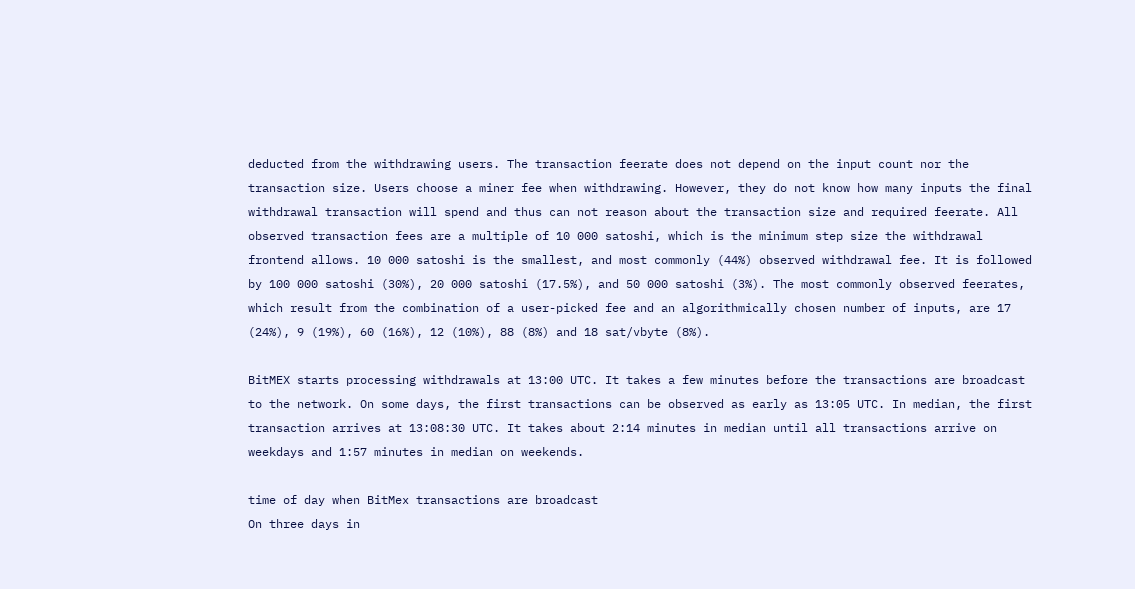deducted from the withdrawing users. The transaction feerate does not depend on the input count nor the transaction size. Users choose a miner fee when withdrawing. However, they do not know how many inputs the final withdrawal transaction will spend and thus can not reason about the transaction size and required feerate. All observed transaction fees are a multiple of 10 000 satoshi, which is the minimum step size the withdrawal frontend allows. 10 000 satoshi is the smallest, and most commonly (44%) observed withdrawal fee. It is followed by 100 000 satoshi (30%), 20 000 satoshi (17.5%), and 50 000 satoshi (3%). The most commonly observed feerates, which result from the combination of a user-picked fee and an algorithmically chosen number of inputs, are 17 (24%), 9 (19%), 60 (16%), 12 (10%), 88 (8%) and 18 sat/vbyte (8%).

BitMEX starts processing withdrawals at 13:00 UTC. It takes a few minutes before the transactions are broadcast to the network. On some days, the first transactions can be observed as early as 13:05 UTC. In median, the first transaction arrives at 13:08:30 UTC. It takes about 2:14 minutes in median until all transactions arrive on weekdays and 1:57 minutes in median on weekends.

time of day when BitMex transactions are broadcast
On three days in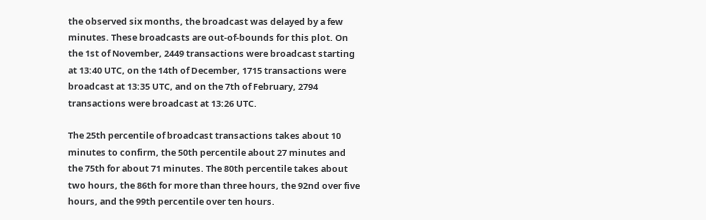the observed six months, the broadcast was delayed by a few minutes. These broadcasts are out-of-bounds for this plot. On the 1st of November, 2449 transactions were broadcast starting at 13:40 UTC, on the 14th of December, 1715 transactions were broadcast at 13:35 UTC, and on the 7th of February, 2794 transactions were broadcast at 13:26 UTC.

The 25th percentile of broadcast transactions takes about 10 minutes to confirm, the 50th percentile about 27 minutes and the 75th for about 71 minutes. The 80th percentile takes about two hours, the 86th for more than three hours, the 92nd over five hours, and the 99th percentile over ten hours.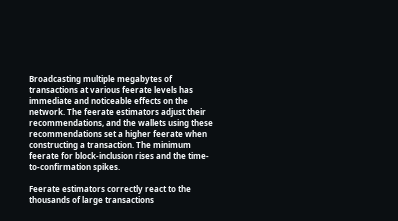Broadcasting multiple megabytes of transactions at various feerate levels has immediate and noticeable effects on the network. The feerate estimators adjust their recommendations, and the wallets using these recommendations set a higher feerate when constructing a transaction. The minimum feerate for block-inclusion rises and the time-to-confirmation spikes.

Feerate estimators correctly react to the thousands of large transactions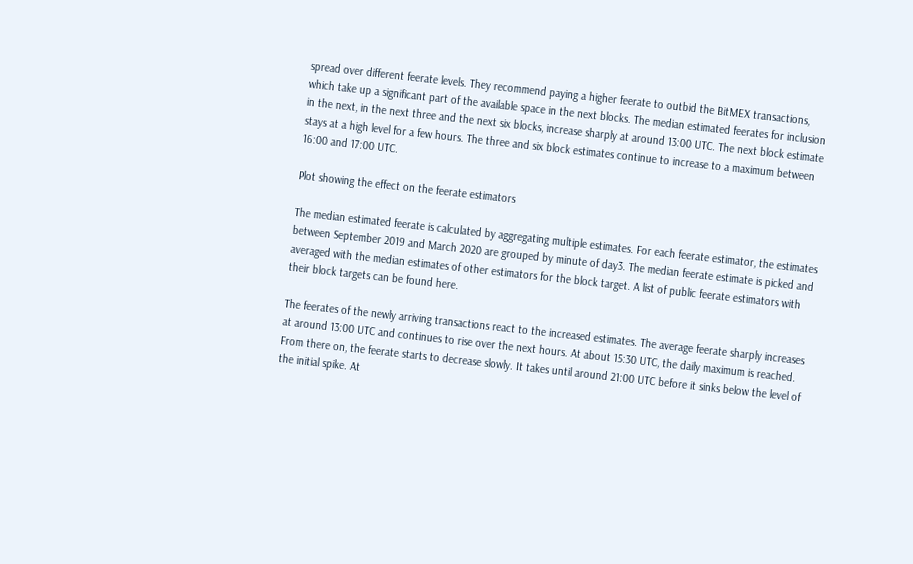spread over different feerate levels. They recommend paying a higher feerate to outbid the BitMEX transactions, which take up a significant part of the available space in the next blocks. The median estimated feerates for inclusion in the next, in the next three and the next six blocks, increase sharply at around 13:00 UTC. The next block estimate stays at a high level for a few hours. The three and six block estimates continue to increase to a maximum between 16:00 and 17:00 UTC.

Plot showing the effect on the feerate estimators

The median estimated feerate is calculated by aggregating multiple estimates. For each feerate estimator, the estimates between September 2019 and March 2020 are grouped by minute of day3. The median feerate estimate is picked and averaged with the median estimates of other estimators for the block target. A list of public feerate estimators with their block targets can be found here.

The feerates of the newly arriving transactions react to the increased estimates. The average feerate sharply increases at around 13:00 UTC and continues to rise over the next hours. At about 15:30 UTC, the daily maximum is reached. From there on, the feerate starts to decrease slowly. It takes until around 21:00 UTC before it sinks below the level of the initial spike. At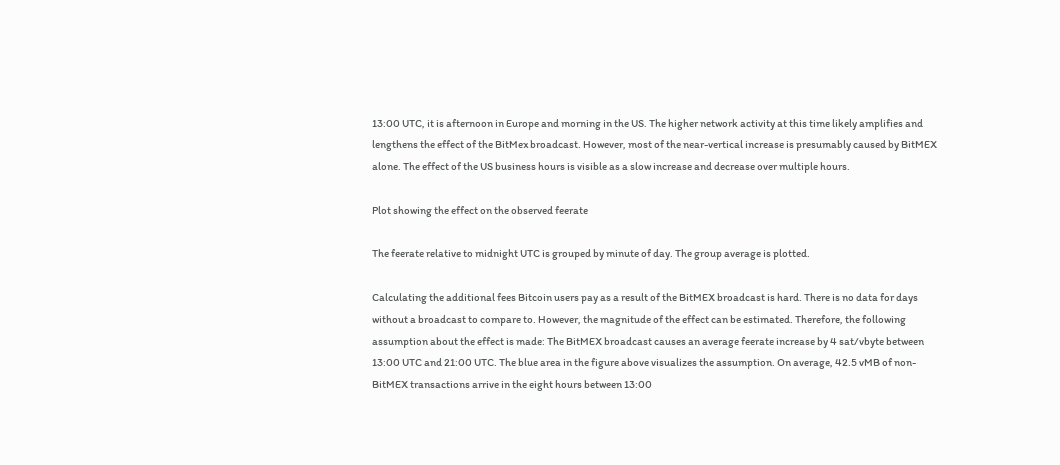13:00 UTC, it is afternoon in Europe and morning in the US. The higher network activity at this time likely amplifies and lengthens the effect of the BitMex broadcast. However, most of the near-vertical increase is presumably caused by BitMEX alone. The effect of the US business hours is visible as a slow increase and decrease over multiple hours.

Plot showing the effect on the observed feerate

The feerate relative to midnight UTC is grouped by minute of day. The group average is plotted.

Calculating the additional fees Bitcoin users pay as a result of the BitMEX broadcast is hard. There is no data for days without a broadcast to compare to. However, the magnitude of the effect can be estimated. Therefore, the following assumption about the effect is made: The BitMEX broadcast causes an average feerate increase by 4 sat/vbyte between 13:00 UTC and 21:00 UTC. The blue area in the figure above visualizes the assumption. On average, 42.5 vMB of non-BitMEX transactions arrive in the eight hours between 13:00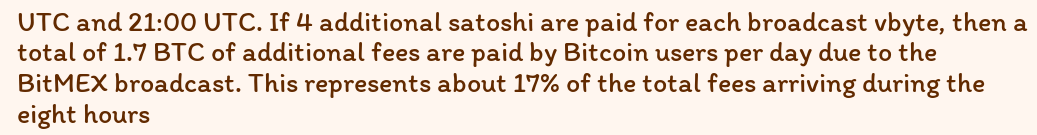UTC and 21:00 UTC. If 4 additional satoshi are paid for each broadcast vbyte, then a total of 1.7 BTC of additional fees are paid by Bitcoin users per day due to the BitMEX broadcast. This represents about 17% of the total fees arriving during the eight hours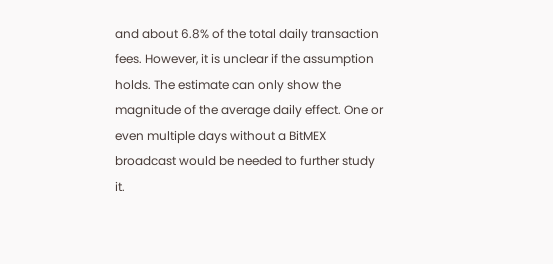and about 6.8% of the total daily transaction fees. However, it is unclear if the assumption holds. The estimate can only show the magnitude of the average daily effect. One or even multiple days without a BitMEX broadcast would be needed to further study it.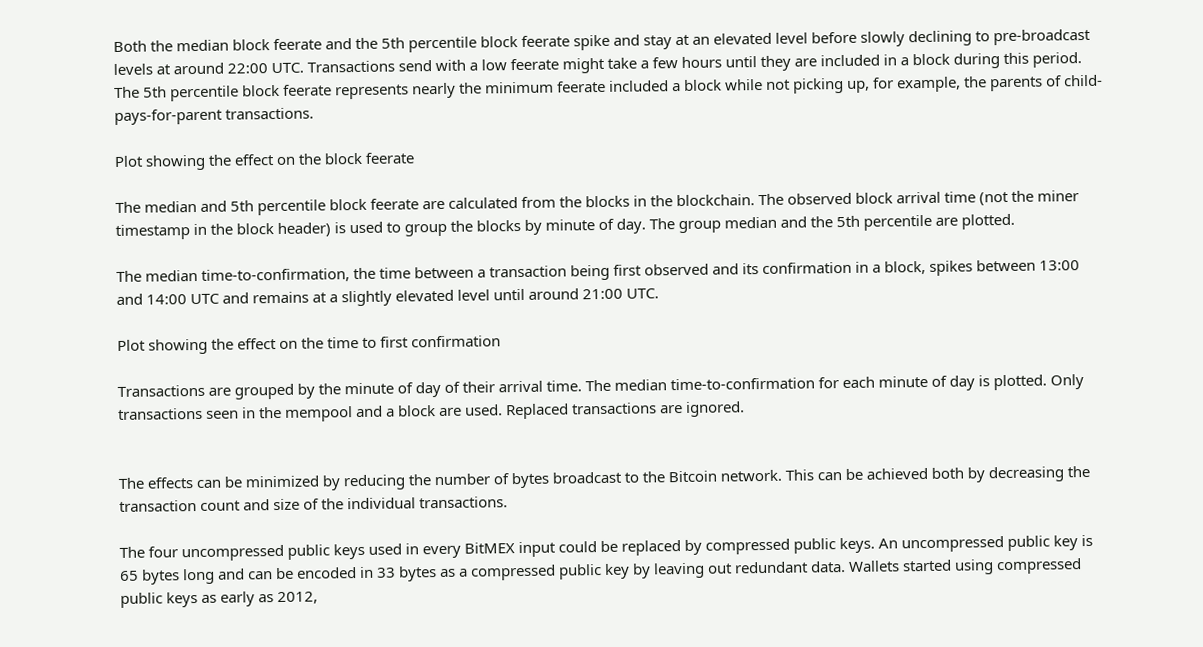Both the median block feerate and the 5th percentile block feerate spike and stay at an elevated level before slowly declining to pre-broadcast levels at around 22:00 UTC. Transactions send with a low feerate might take a few hours until they are included in a block during this period. The 5th percentile block feerate represents nearly the minimum feerate included a block while not picking up, for example, the parents of child-pays-for-parent transactions.

Plot showing the effect on the block feerate

The median and 5th percentile block feerate are calculated from the blocks in the blockchain. The observed block arrival time (not the miner timestamp in the block header) is used to group the blocks by minute of day. The group median and the 5th percentile are plotted.

The median time-to-confirmation, the time between a transaction being first observed and its confirmation in a block, spikes between 13:00 and 14:00 UTC and remains at a slightly elevated level until around 21:00 UTC.

Plot showing the effect on the time to first confirmation

Transactions are grouped by the minute of day of their arrival time. The median time-to-confirmation for each minute of day is plotted. Only transactions seen in the mempool and a block are used. Replaced transactions are ignored.


The effects can be minimized by reducing the number of bytes broadcast to the Bitcoin network. This can be achieved both by decreasing the transaction count and size of the individual transactions.

The four uncompressed public keys used in every BitMEX input could be replaced by compressed public keys. An uncompressed public key is 65 bytes long and can be encoded in 33 bytes as a compressed public key by leaving out redundant data. Wallets started using compressed public keys as early as 2012,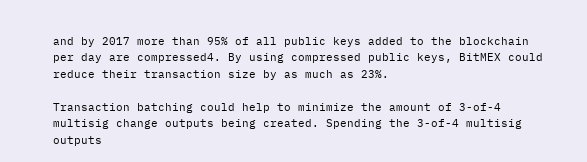and by 2017 more than 95% of all public keys added to the blockchain per day are compressed4. By using compressed public keys, BitMEX could reduce their transaction size by as much as 23%.

Transaction batching could help to minimize the amount of 3-of-4 multisig change outputs being created. Spending the 3-of-4 multisig outputs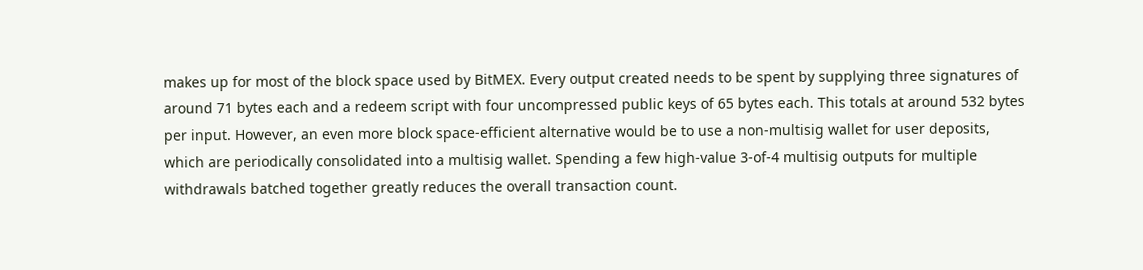makes up for most of the block space used by BitMEX. Every output created needs to be spent by supplying three signatures of around 71 bytes each and a redeem script with four uncompressed public keys of 65 bytes each. This totals at around 532 bytes per input. However, an even more block space-efficient alternative would be to use a non-multisig wallet for user deposits, which are periodically consolidated into a multisig wallet. Spending a few high-value 3-of-4 multisig outputs for multiple withdrawals batched together greatly reduces the overall transaction count.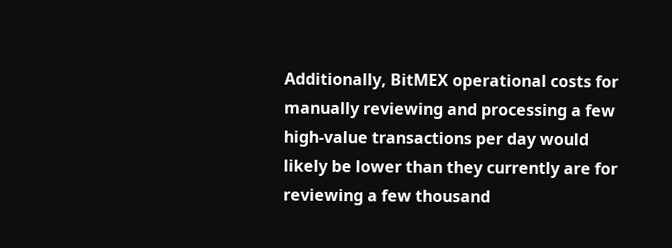Additionally, BitMEX operational costs for manually reviewing and processing a few high-value transactions per day would likely be lower than they currently are for reviewing a few thousand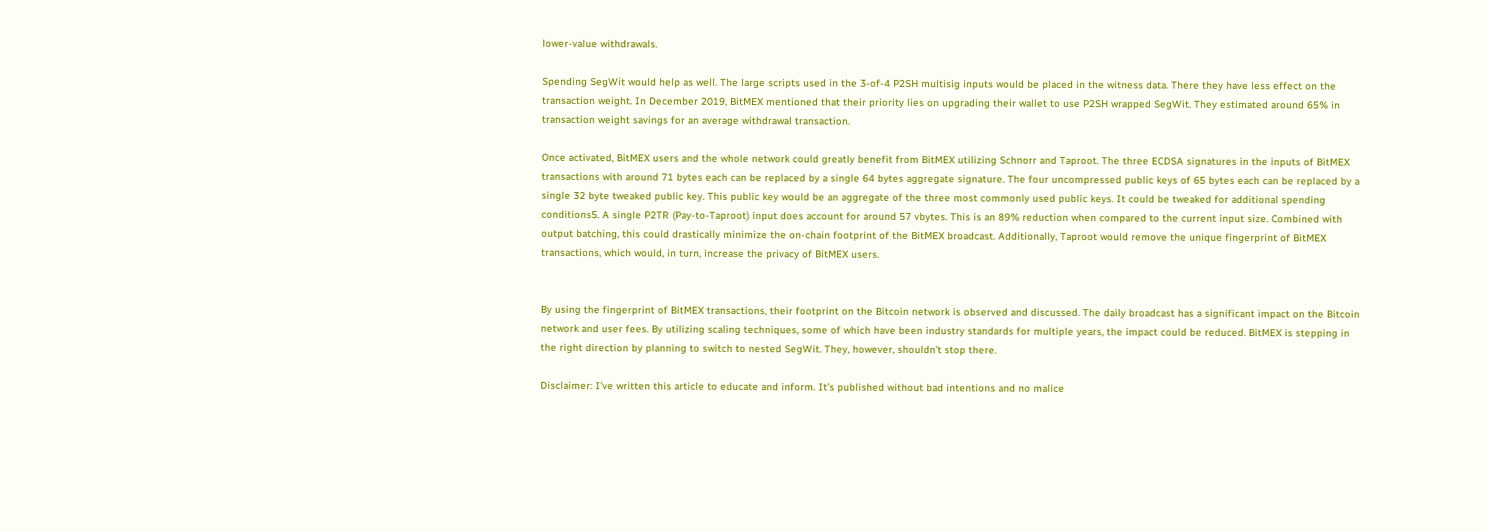lower-value withdrawals.

Spending SegWit would help as well. The large scripts used in the 3-of-4 P2SH multisig inputs would be placed in the witness data. There they have less effect on the transaction weight. In December 2019, BitMEX mentioned that their priority lies on upgrading their wallet to use P2SH wrapped SegWit. They estimated around 65% in transaction weight savings for an average withdrawal transaction.

Once activated, BitMEX users and the whole network could greatly benefit from BitMEX utilizing Schnorr and Taproot. The three ECDSA signatures in the inputs of BitMEX transactions with around 71 bytes each can be replaced by a single 64 bytes aggregate signature. The four uncompressed public keys of 65 bytes each can be replaced by a single 32 byte tweaked public key. This public key would be an aggregate of the three most commonly used public keys. It could be tweaked for additional spending conditions5. A single P2TR (Pay-to-Taproot) input does account for around 57 vbytes. This is an 89% reduction when compared to the current input size. Combined with output batching, this could drastically minimize the on-chain footprint of the BitMEX broadcast. Additionally, Taproot would remove the unique fingerprint of BitMEX transactions, which would, in turn, increase the privacy of BitMEX users.


By using the fingerprint of BitMEX transactions, their footprint on the Bitcoin network is observed and discussed. The daily broadcast has a significant impact on the Bitcoin network and user fees. By utilizing scaling techniques, some of which have been industry standards for multiple years, the impact could be reduced. BitMEX is stepping in the right direction by planning to switch to nested SegWit. They, however, shouldn’t stop there.

Disclaimer: I’ve written this article to educate and inform. It’s published without bad intentions and no malice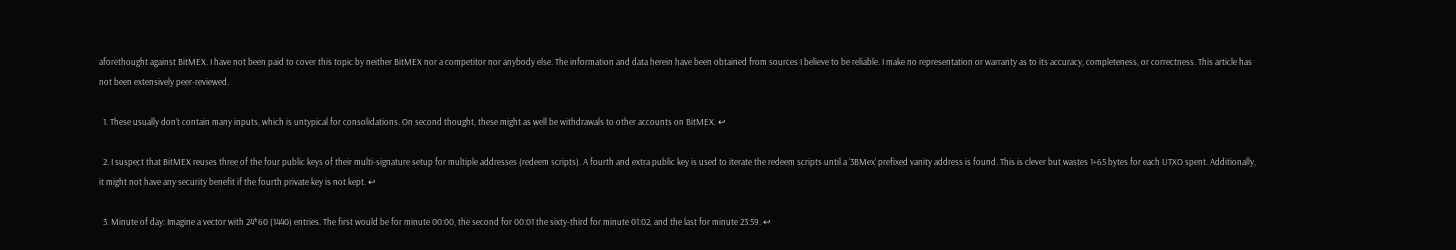aforethought against BitMEX. I have not been paid to cover this topic by neither BitMEX nor a competitor nor anybody else. The information and data herein have been obtained from sources I believe to be reliable. I make no representation or warranty as to its accuracy, completeness, or correctness. This article has not been extensively peer-reviewed.

  1. These usually don’t contain many inputs, which is untypical for consolidations. On second thought, these might as well be withdrawals to other accounts on BitMEX. ↩

  2. I suspect that BitMEX reuses three of the four public keys of their multi-signature setup for multiple addresses (redeem scripts). A fourth and extra public key is used to iterate the redeem scripts until a ‘3BMex’ prefixed vanity address is found. This is clever but wastes 1+65 bytes for each UTXO spent. Additionally, it might not have any security benefit if the fourth private key is not kept. ↩

  3. Minute of day: Imagine a vector with 24*60 (1440) entries. The first would be for minute 00:00, the second for 00:01 the sixty-third for minute 01:02, and the last for minute 23:59. ↩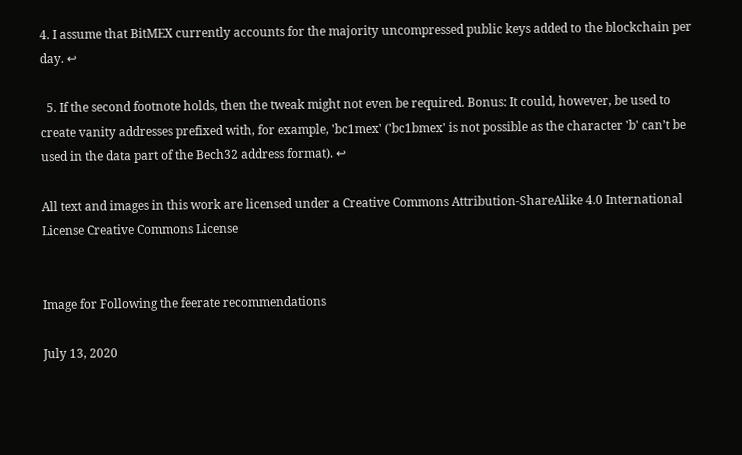4. I assume that BitMEX currently accounts for the majority uncompressed public keys added to the blockchain per day. ↩

  5. If the second footnote holds, then the tweak might not even be required. Bonus: It could, however, be used to create vanity addresses prefixed with, for example, 'bc1mex' ('bc1bmex' is not possible as the character 'b' can’t be used in the data part of the Bech32 address format). ↩

All text and images in this work are licensed under a Creative Commons Attribution-ShareAlike 4.0 International License Creative Commons License


Image for Following the feerate recommendations

July 13, 2020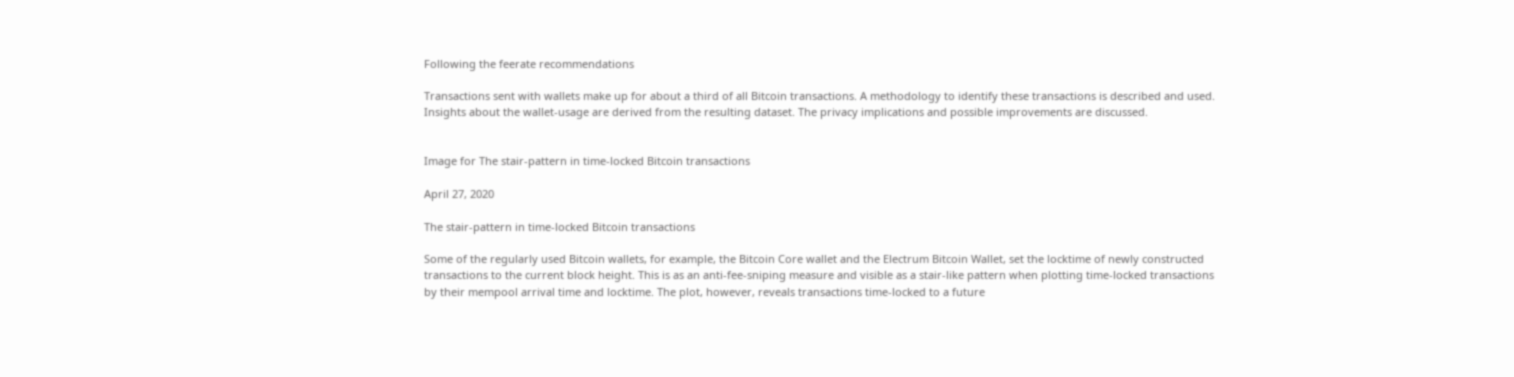Following the feerate recommendations

Transactions sent with wallets make up for about a third of all Bitcoin transactions. A methodology to identify these transactions is described and used. Insights about the wallet-usage are derived from the resulting dataset. The privacy implications and possible improvements are discussed.


Image for The stair-pattern in time-locked Bitcoin transactions

April 27, 2020

The stair-pattern in time-locked Bitcoin transactions

Some of the regularly used Bitcoin wallets, for example, the Bitcoin Core wallet and the Electrum Bitcoin Wallet, set the locktime of newly constructed transactions to the current block height. This is as an anti-fee-sniping measure and visible as a stair-like pattern when plotting time-locked transactions by their mempool arrival time and locktime. The plot, however, reveals transactions time-locked to a future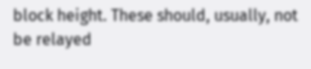block height. These should, usually, not be relayed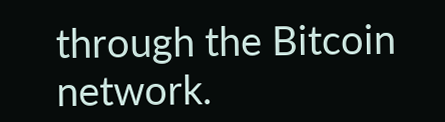through the Bitcoin network.